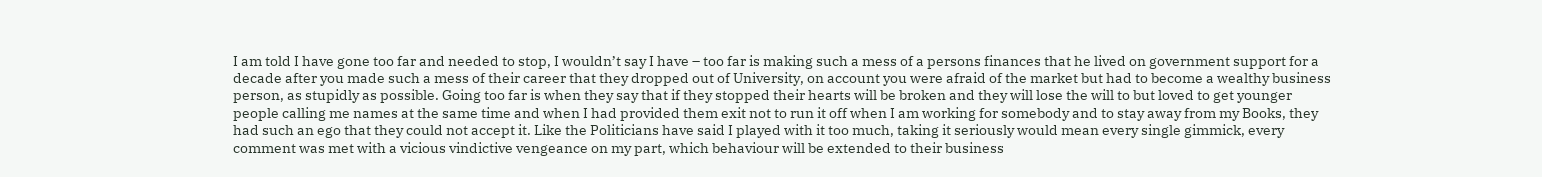I am told I have gone too far and needed to stop, I wouldn’t say I have – too far is making such a mess of a persons finances that he lived on government support for a decade after you made such a mess of their career that they dropped out of University, on account you were afraid of the market but had to become a wealthy business person, as stupidly as possible. Going too far is when they say that if they stopped their hearts will be broken and they will lose the will to but loved to get younger people calling me names at the same time and when I had provided them exit not to run it off when I am working for somebody and to stay away from my Books, they had such an ego that they could not accept it. Like the Politicians have said I played with it too much, taking it seriously would mean every single gimmick, every comment was met with a vicious vindictive vengeance on my part, which behaviour will be extended to their business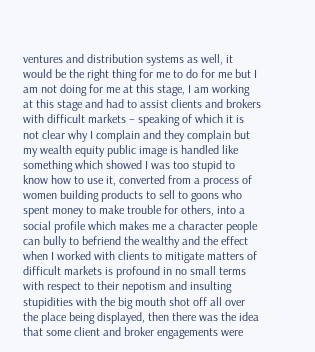ventures and distribution systems as well, it would be the right thing for me to do for me but I am not doing for me at this stage, I am working at this stage and had to assist clients and brokers with difficult markets – speaking of which it is not clear why I complain and they complain but my wealth equity public image is handled like something which showed I was too stupid to know how to use it, converted from a process of women building products to sell to goons who spent money to make trouble for others, into a social profile which makes me a character people can bully to befriend the wealthy and the effect when I worked with clients to mitigate matters of difficult markets is profound in no small terms with respect to their nepotism and insulting stupidities with the big mouth shot off all over the place being displayed, then there was the idea that some client and broker engagements were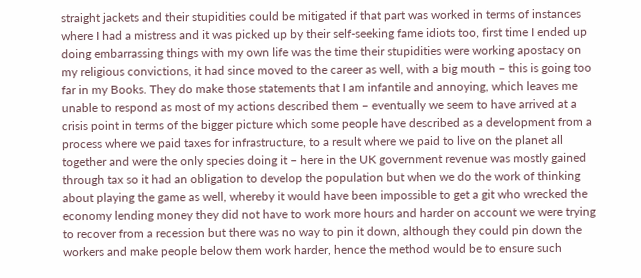straight jackets and their stupidities could be mitigated if that part was worked in terms of instances where I had a mistress and it was picked up by their self-seeking fame idiots too, first time I ended up doing embarrassing things with my own life was the time their stupidities were working apostacy on my religious convictions, it had since moved to the career as well, with a big mouth – this is going too far in my Books. They do make those statements that I am infantile and annoying, which leaves me unable to respond as most of my actions described them – eventually we seem to have arrived at a crisis point in terms of the bigger picture which some people have described as a development from a process where we paid taxes for infrastructure, to a result where we paid to live on the planet all together and were the only species doing it – here in the UK government revenue was mostly gained through tax so it had an obligation to develop the population but when we do the work of thinking about playing the game as well, whereby it would have been impossible to get a git who wrecked the economy lending money they did not have to work more hours and harder on account we were trying to recover from a recession but there was no way to pin it down, although they could pin down the workers and make people below them work harder, hence the method would be to ensure such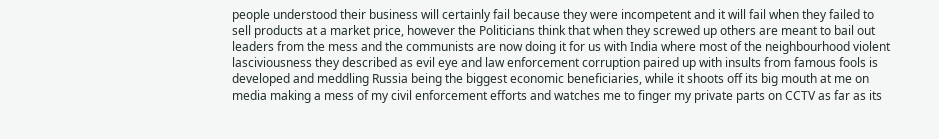people understood their business will certainly fail because they were incompetent and it will fail when they failed to sell products at a market price, however the Politicians think that when they screwed up others are meant to bail out leaders from the mess and the communists are now doing it for us with India where most of the neighbourhood violent lasciviousness they described as evil eye and law enforcement corruption paired up with insults from famous fools is developed and meddling Russia being the biggest economic beneficiaries, while it shoots off its big mouth at me on media making a mess of my civil enforcement efforts and watches me to finger my private parts on CCTV as far as its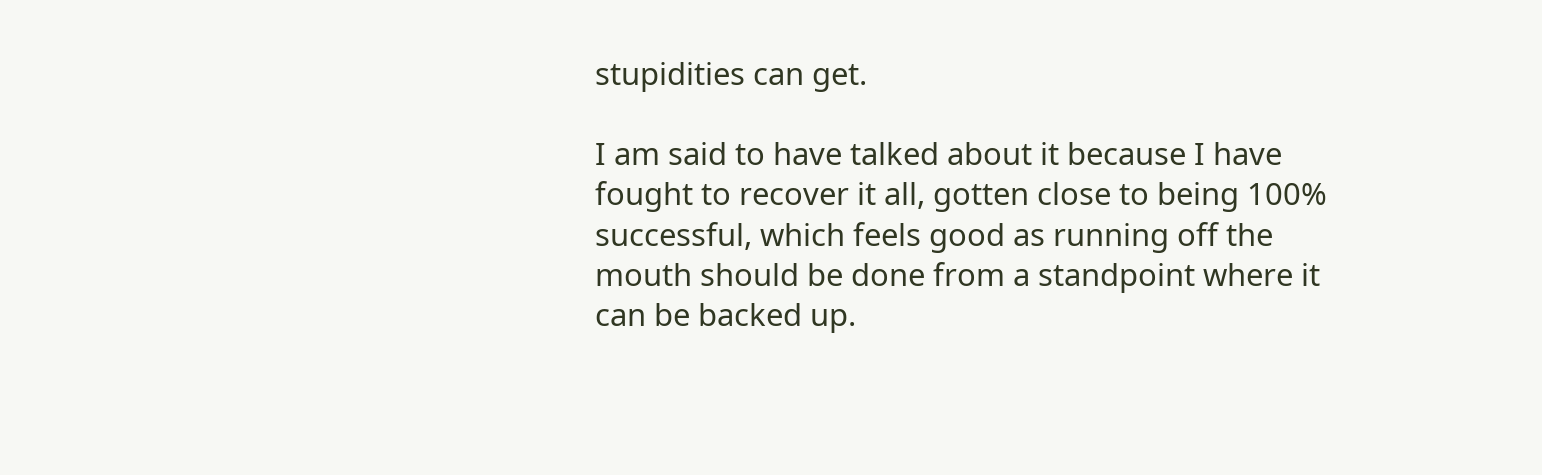stupidities can get.

I am said to have talked about it because I have fought to recover it all, gotten close to being 100% successful, which feels good as running off the mouth should be done from a standpoint where it can be backed up.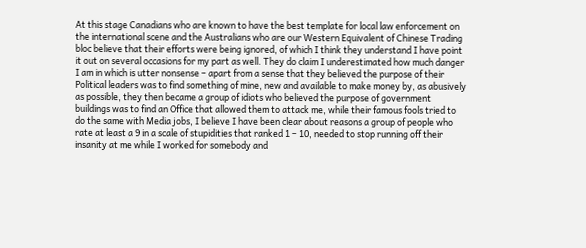At this stage Canadians who are known to have the best template for local law enforcement on the international scene and the Australians who are our Western Equivalent of Chinese Trading bloc believe that their efforts were being ignored, of which I think they understand I have point it out on several occasions for my part as well. They do claim I underestimated how much danger I am in which is utter nonsense – apart from a sense that they believed the purpose of their Political leaders was to find something of mine, new and available to make money by, as abusively as possible, they then became a group of idiots who believed the purpose of government buildings was to find an Office that allowed them to attack me, while their famous fools tried to do the same with Media jobs, I believe I have been clear about reasons a group of people who rate at least a 9 in a scale of stupidities that ranked 1 – 10, needed to stop running off their insanity at me while I worked for somebody and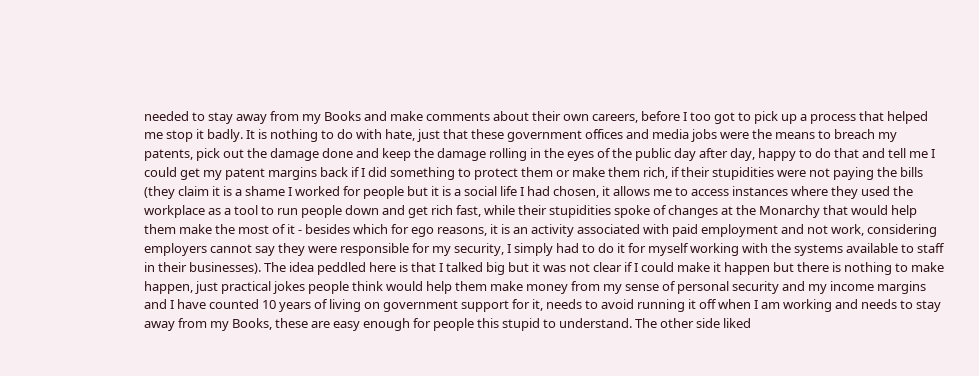needed to stay away from my Books and make comments about their own careers, before I too got to pick up a process that helped me stop it badly. It is nothing to do with hate, just that these government offices and media jobs were the means to breach my patents, pick out the damage done and keep the damage rolling in the eyes of the public day after day, happy to do that and tell me I could get my patent margins back if I did something to protect them or make them rich, if their stupidities were not paying the bills (they claim it is a shame I worked for people but it is a social life I had chosen, it allows me to access instances where they used the workplace as a tool to run people down and get rich fast, while their stupidities spoke of changes at the Monarchy that would help them make the most of it - besides which for ego reasons, it is an activity associated with paid employment and not work, considering employers cannot say they were responsible for my security, I simply had to do it for myself working with the systems available to staff in their businesses). The idea peddled here is that I talked big but it was not clear if I could make it happen but there is nothing to make happen, just practical jokes people think would help them make money from my sense of personal security and my income margins and I have counted 10 years of living on government support for it, needs to avoid running it off when I am working and needs to stay away from my Books, these are easy enough for people this stupid to understand. The other side liked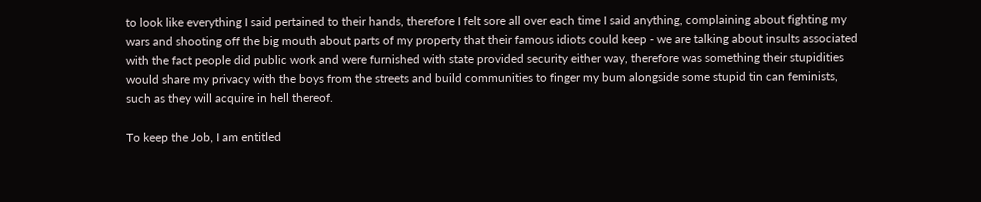to look like everything I said pertained to their hands, therefore I felt sore all over each time I said anything, complaining about fighting my wars and shooting off the big mouth about parts of my property that their famous idiots could keep - we are talking about insults associated with the fact people did public work and were furnished with state provided security either way, therefore was something their stupidities would share my privacy with the boys from the streets and build communities to finger my bum alongside some stupid tin can feminists, such as they will acquire in hell thereof.

To keep the Job, I am entitled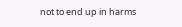not to end up in harms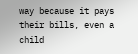way because it pays their bills, even a child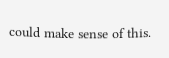could make sense of this.